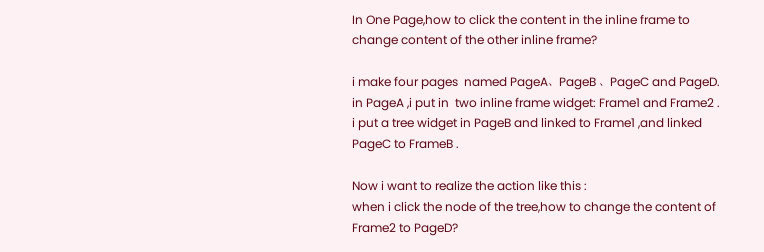In One Page,how to click the content in the inline frame to change content of the other inline frame?

i make four pages  named PageA、PageB 、PageC and PageD.
in PageA ,i put in  two inline frame widget: Frame1 and Frame2 .
i put a tree widget in PageB and linked to Frame1 ,and linked PageC to FrameB .

Now i want to realize the action like this :
when i click the node of the tree,how to change the content of Frame2 to PageD?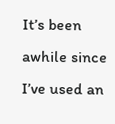It’s been awhile since I’ve used an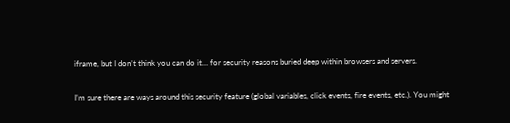iframe, but I don’t think you can do it… for security reasons buried deep within browsers and servers.

I’m sure there are ways around this security feature (global variables, click events, fire events, etc.). You might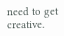need to get creative.